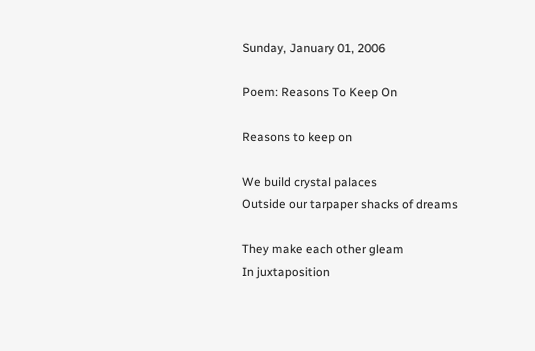Sunday, January 01, 2006

Poem: Reasons To Keep On

Reasons to keep on

We build crystal palaces
Outside our tarpaper shacks of dreams

They make each other gleam
In juxtaposition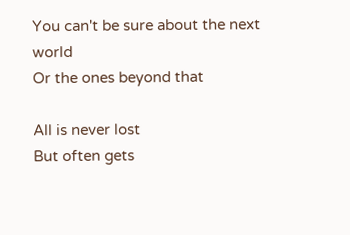You can't be sure about the next world
Or the ones beyond that

All is never lost
But often gets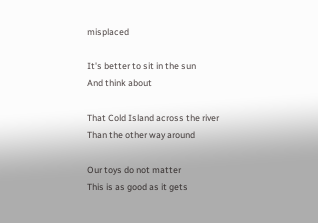misplaced

It's better to sit in the sun
And think about

That Cold Island across the river
Than the other way around

Our toys do not matter
This is as good as it gets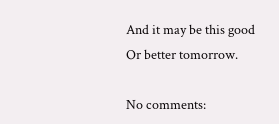And it may be this good
Or better tomorrow.

No comments: